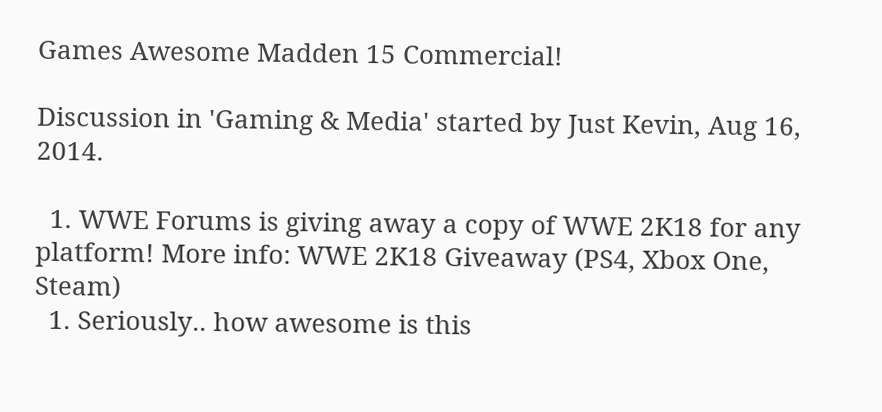Games Awesome Madden 15 Commercial!

Discussion in 'Gaming & Media' started by Just Kevin, Aug 16, 2014.

  1. WWE Forums is giving away a copy of WWE 2K18 for any platform! More info: WWE 2K18 Giveaway (PS4, Xbox One, Steam)
  1. Seriously.. how awesome is this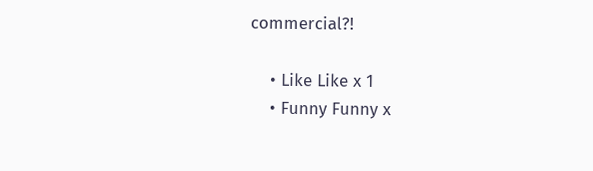commercial?!

    • Like Like x 1
    • Funny Funny x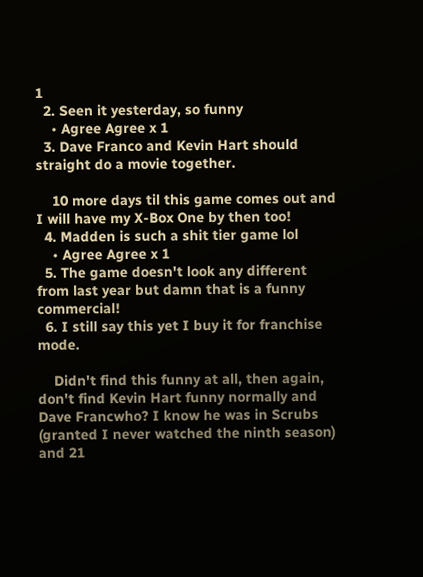1
  2. Seen it yesterday, so funny
    • Agree Agree x 1
  3. Dave Franco and Kevin Hart should straight do a movie together.

    10 more days til this game comes out and I will have my X-Box One by then too!
  4. Madden is such a shit tier game lol
    • Agree Agree x 1
  5. The game doesn't look any different from last year but damn that is a funny commercial!
  6. I still say this yet I buy it for franchise mode.

    Didn't find this funny at all, then again, don't find Kevin Hart funny normally and Dave Francwho? I know he was in Scrubs (granted I never watched the ninth season) and 21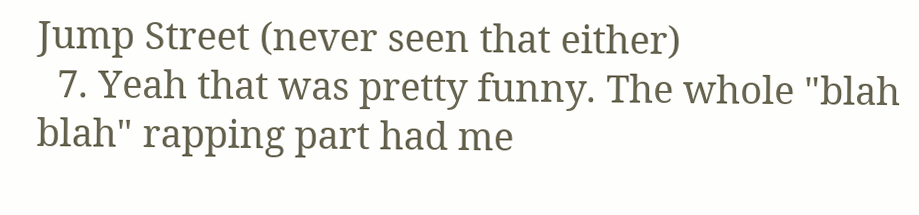Jump Street (never seen that either)
  7. Yeah that was pretty funny. The whole "blah blah" rapping part had me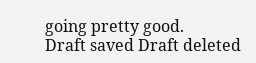going pretty good.
Draft saved Draft deleted